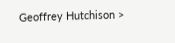Geoffrey Hutchison >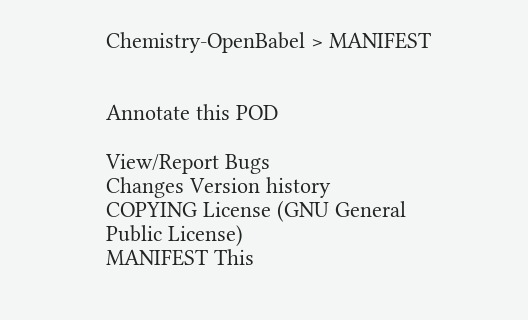Chemistry-OpenBabel > MANIFEST


Annotate this POD

View/Report Bugs
Changes Version history
COPYING License (GNU General Public License)
MANIFEST This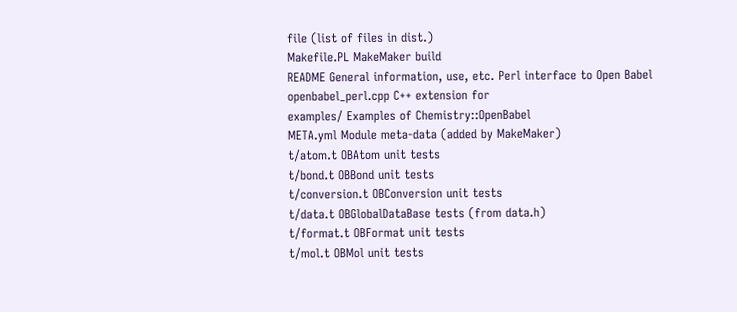file (list of files in dist.)
Makefile.PL MakeMaker build
README General information, use, etc. Perl interface to Open Babel
openbabel_perl.cpp C++ extension for
examples/ Examples of Chemistry::OpenBabel
META.yml Module meta-data (added by MakeMaker)
t/atom.t OBAtom unit tests
t/bond.t OBBond unit tests
t/conversion.t OBConversion unit tests
t/data.t OBGlobalDataBase tests (from data.h)
t/format.t OBFormat unit tests
t/mol.t OBMol unit tests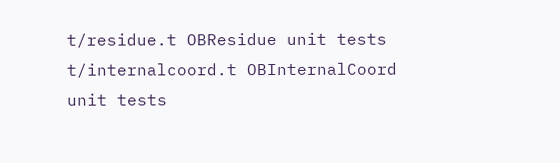t/residue.t OBResidue unit tests
t/internalcoord.t OBInternalCoord unit tests